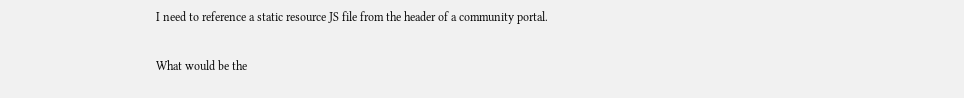I need to reference a static resource JS file from the header of a community portal.

What would be the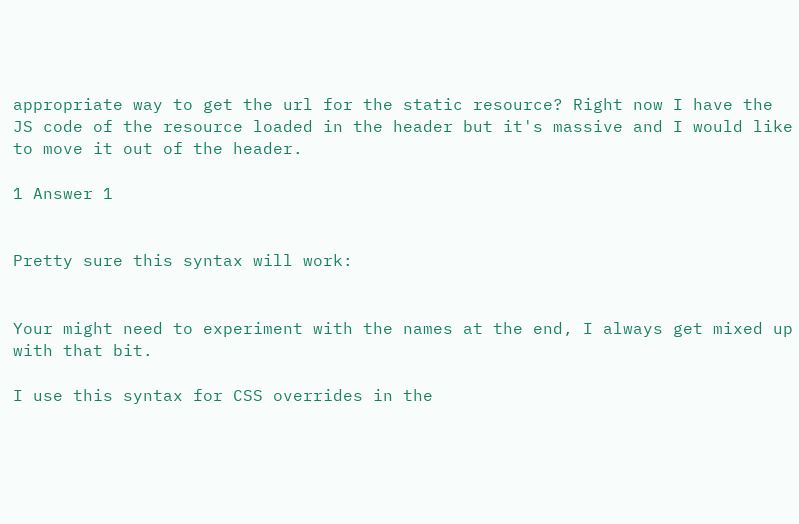appropriate way to get the url for the static resource? Right now I have the JS code of the resource loaded in the header but it's massive and I would like to move it out of the header.

1 Answer 1


Pretty sure this syntax will work:


Your might need to experiment with the names at the end, I always get mixed up with that bit.

I use this syntax for CSS overrides in the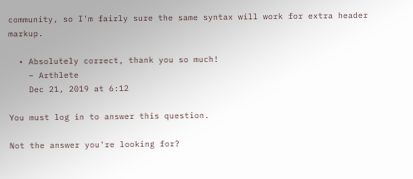community, so I'm fairly sure the same syntax will work for extra header markup.

  • Absolutely correct, thank you so much!
    – Arthlete
    Dec 21, 2019 at 6:12

You must log in to answer this question.

Not the answer you're looking for?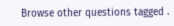Browse other questions tagged .